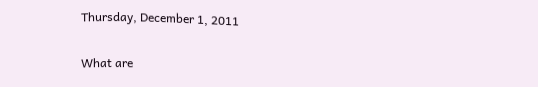Thursday, December 1, 2011

What are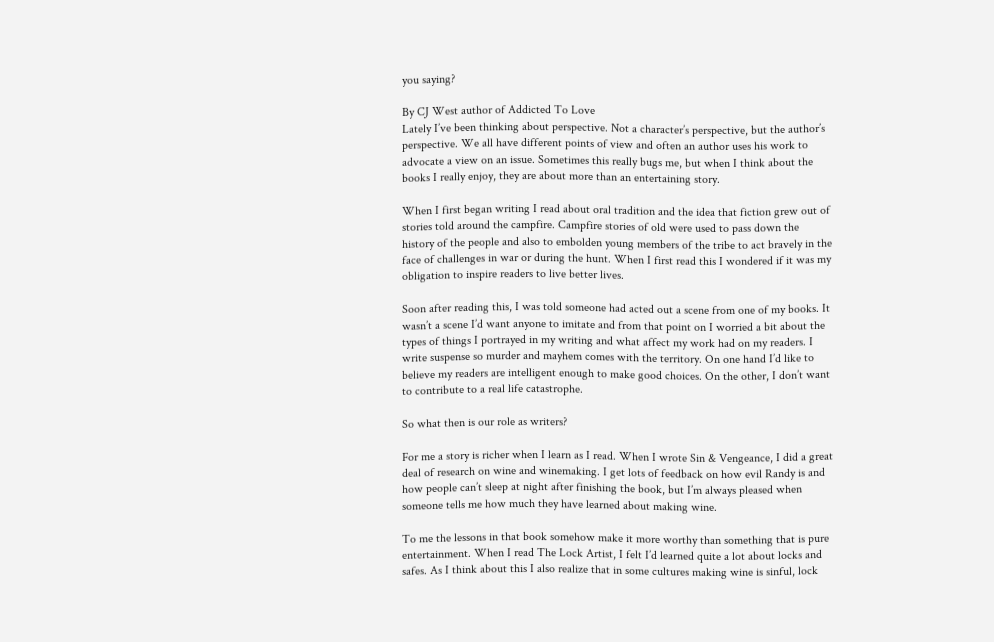you saying?

By CJ West author of Addicted To Love
Lately I’ve been thinking about perspective. Not a character’s perspective, but the author’s perspective. We all have different points of view and often an author uses his work to advocate a view on an issue. Sometimes this really bugs me, but when I think about the books I really enjoy, they are about more than an entertaining story.

When I first began writing I read about oral tradition and the idea that fiction grew out of stories told around the campfire. Campfire stories of old were used to pass down the history of the people and also to embolden young members of the tribe to act bravely in the face of challenges in war or during the hunt. When I first read this I wondered if it was my obligation to inspire readers to live better lives.

Soon after reading this, I was told someone had acted out a scene from one of my books. It wasn’t a scene I’d want anyone to imitate and from that point on I worried a bit about the types of things I portrayed in my writing and what affect my work had on my readers. I write suspense so murder and mayhem comes with the territory. On one hand I’d like to believe my readers are intelligent enough to make good choices. On the other, I don’t want to contribute to a real life catastrophe.

So what then is our role as writers?

For me a story is richer when I learn as I read. When I wrote Sin & Vengeance, I did a great deal of research on wine and winemaking. I get lots of feedback on how evil Randy is and how people can’t sleep at night after finishing the book, but I’m always pleased when someone tells me how much they have learned about making wine.

To me the lessons in that book somehow make it more worthy than something that is pure entertainment. When I read The Lock Artist, I felt I’d learned quite a lot about locks and safes. As I think about this I also realize that in some cultures making wine is sinful, lock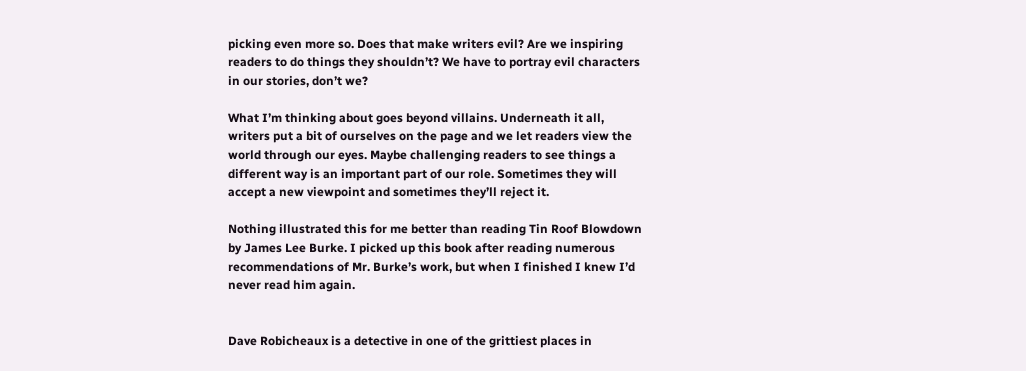picking even more so. Does that make writers evil? Are we inspiring readers to do things they shouldn’t? We have to portray evil characters in our stories, don’t we?

What I’m thinking about goes beyond villains. Underneath it all, writers put a bit of ourselves on the page and we let readers view the world through our eyes. Maybe challenging readers to see things a different way is an important part of our role. Sometimes they will accept a new viewpoint and sometimes they’ll reject it.

Nothing illustrated this for me better than reading Tin Roof Blowdown by James Lee Burke. I picked up this book after reading numerous recommendations of Mr. Burke’s work, but when I finished I knew I’d never read him again.


Dave Robicheaux is a detective in one of the grittiest places in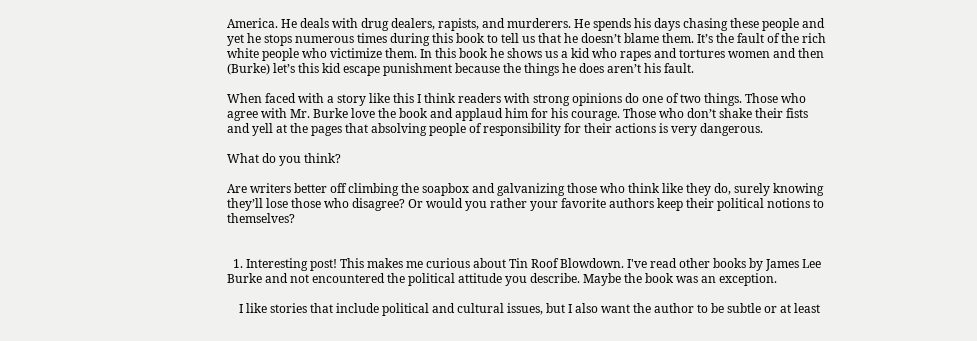America. He deals with drug dealers, rapists, and murderers. He spends his days chasing these people and yet he stops numerous times during this book to tell us that he doesn’t blame them. It’s the fault of the rich white people who victimize them. In this book he shows us a kid who rapes and tortures women and then (Burke) let’s this kid escape punishment because the things he does aren’t his fault.

When faced with a story like this I think readers with strong opinions do one of two things. Those who agree with Mr. Burke love the book and applaud him for his courage. Those who don’t shake their fists and yell at the pages that absolving people of responsibility for their actions is very dangerous.

What do you think?

Are writers better off climbing the soapbox and galvanizing those who think like they do, surely knowing they’ll lose those who disagree? Or would you rather your favorite authors keep their political notions to themselves?


  1. Interesting post! This makes me curious about Tin Roof Blowdown. I've read other books by James Lee Burke and not encountered the political attitude you describe. Maybe the book was an exception.

    I like stories that include political and cultural issues, but I also want the author to be subtle or at least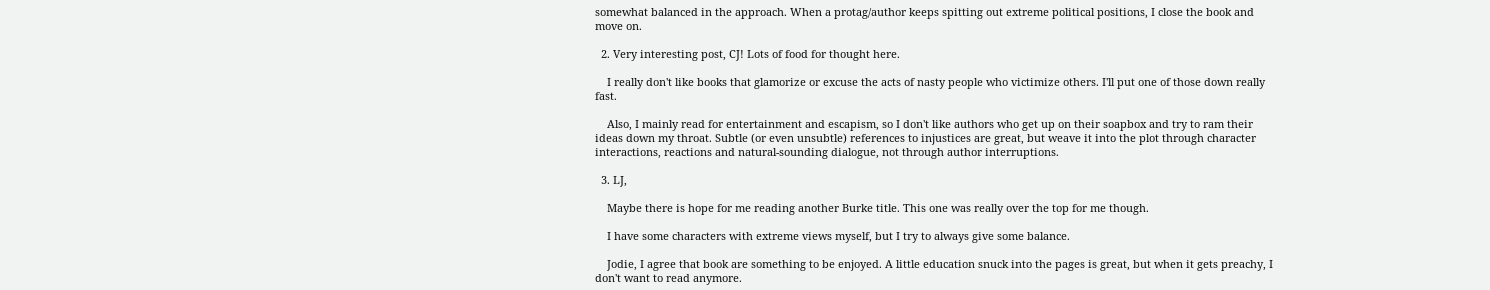somewhat balanced in the approach. When a protag/author keeps spitting out extreme political positions, I close the book and move on.

  2. Very interesting post, CJ! Lots of food for thought here.

    I really don't like books that glamorize or excuse the acts of nasty people who victimize others. I'll put one of those down really fast.

    Also, I mainly read for entertainment and escapism, so I don't like authors who get up on their soapbox and try to ram their ideas down my throat. Subtle (or even unsubtle) references to injustices are great, but weave it into the plot through character interactions, reactions and natural-sounding dialogue, not through author interruptions.

  3. LJ,

    Maybe there is hope for me reading another Burke title. This one was really over the top for me though.

    I have some characters with extreme views myself, but I try to always give some balance.

    Jodie, I agree that book are something to be enjoyed. A little education snuck into the pages is great, but when it gets preachy, I don't want to read anymore.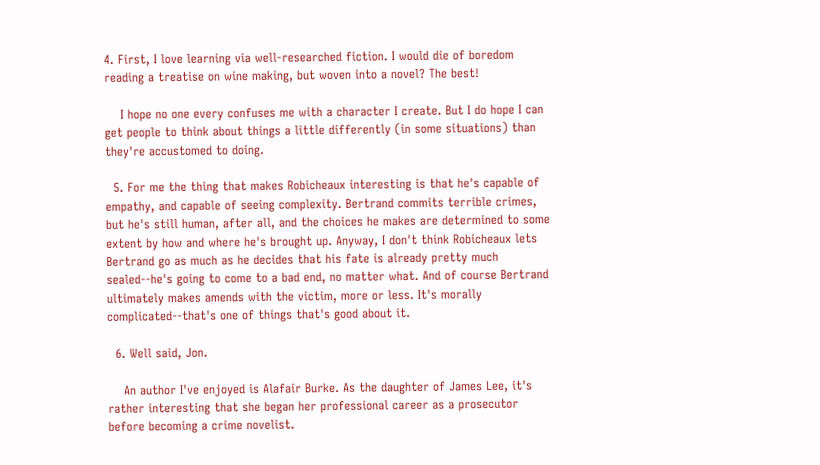4. First, I love learning via well-researched fiction. I would die of boredom reading a treatise on wine making, but woven into a novel? The best!

    I hope no one every confuses me with a character I create. But I do hope I can get people to think about things a little differently (in some situations) than they're accustomed to doing.

  5. For me the thing that makes Robicheaux interesting is that he's capable of empathy, and capable of seeing complexity. Bertrand commits terrible crimes, but he's still human, after all, and the choices he makes are determined to some extent by how and where he's brought up. Anyway, I don't think Robicheaux lets Bertrand go as much as he decides that his fate is already pretty much sealed--he's going to come to a bad end, no matter what. And of course Bertrand ultimately makes amends with the victim, more or less. It's morally complicated--that's one of things that's good about it.

  6. Well said, Jon.

    An author I've enjoyed is Alafair Burke. As the daughter of James Lee, it's rather interesting that she began her professional career as a prosecutor before becoming a crime novelist.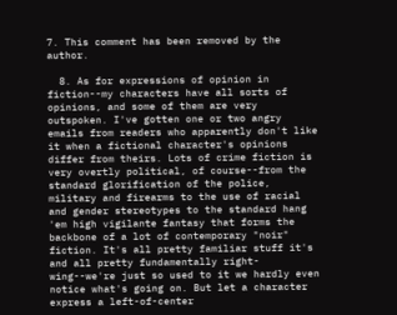7. This comment has been removed by the author.

  8. As for expressions of opinion in fiction--my characters have all sorts of opinions, and some of them are very outspoken. I've gotten one or two angry emails from readers who apparently don't like it when a fictional character's opinions differ from theirs. Lots of crime fiction is very overtly political, of course--from the standard glorification of the police, military and firearms to the use of racial and gender stereotypes to the standard hang 'em high vigilante fantasy that forms the backbone of a lot of contemporary "noir" fiction. It's all pretty familiar stuff it's and all pretty fundamentally right-wing--we're just so used to it we hardly even notice what's going on. But let a character express a left-of-center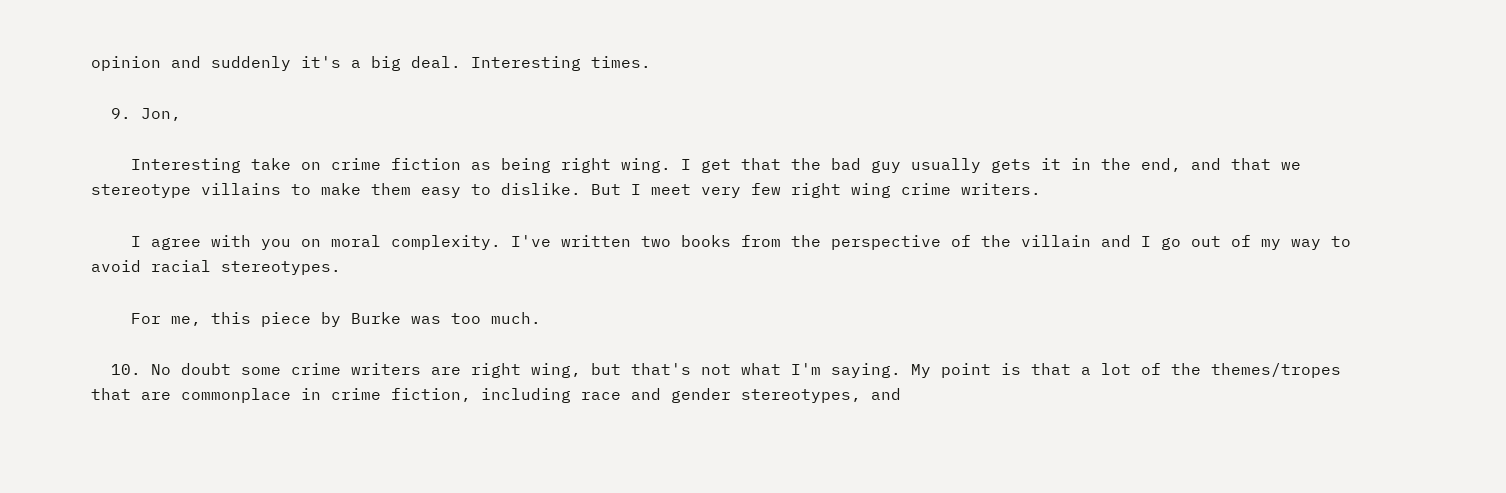opinion and suddenly it's a big deal. Interesting times.

  9. Jon,

    Interesting take on crime fiction as being right wing. I get that the bad guy usually gets it in the end, and that we stereotype villains to make them easy to dislike. But I meet very few right wing crime writers.

    I agree with you on moral complexity. I've written two books from the perspective of the villain and I go out of my way to avoid racial stereotypes.

    For me, this piece by Burke was too much.

  10. No doubt some crime writers are right wing, but that's not what I'm saying. My point is that a lot of the themes/tropes that are commonplace in crime fiction, including race and gender stereotypes, and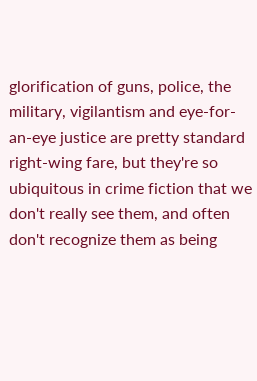glorification of guns, police, the military, vigilantism and eye-for-an-eye justice are pretty standard right-wing fare, but they're so ubiquitous in crime fiction that we don't really see them, and often don't recognize them as being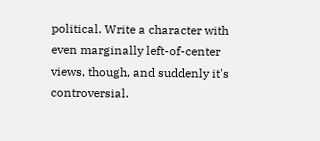political. Write a character with even marginally left-of-center views, though, and suddenly it's controversial.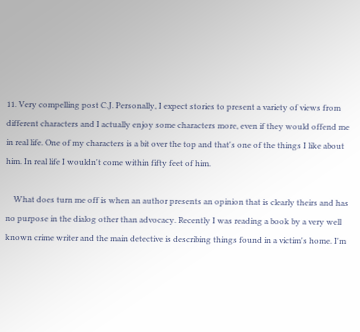11. Very compelling post C.J. Personally, I expect stories to present a variety of views from different characters and I actually enjoy some characters more, even if they would offend me in real life. One of my characters is a bit over the top and that's one of the things I like about him. In real life I wouldn't come within fifty feet of him.

    What does turn me off is when an author presents an opinion that is clearly theirs and has no purpose in the dialog other than advocacy. Recently I was reading a book by a very well known crime writer and the main detective is describing things found in a victim's home. I'm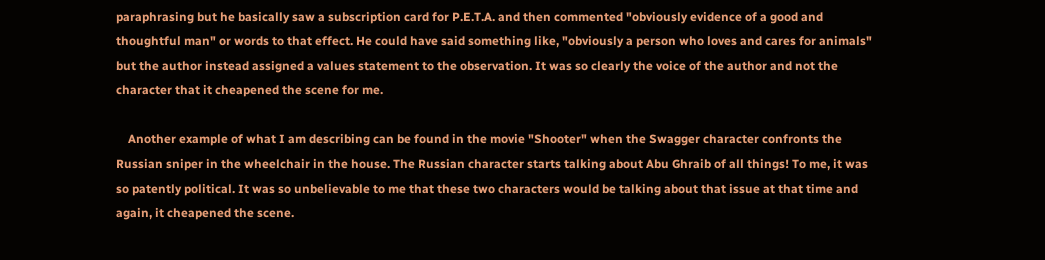paraphrasing but he basically saw a subscription card for P.E.T.A. and then commented "obviously evidence of a good and thoughtful man" or words to that effect. He could have said something like, "obviously a person who loves and cares for animals" but the author instead assigned a values statement to the observation. It was so clearly the voice of the author and not the character that it cheapened the scene for me.

    Another example of what I am describing can be found in the movie "Shooter" when the Swagger character confronts the Russian sniper in the wheelchair in the house. The Russian character starts talking about Abu Ghraib of all things! To me, it was so patently political. It was so unbelievable to me that these two characters would be talking about that issue at that time and again, it cheapened the scene.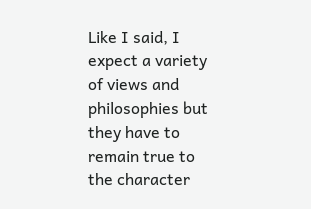Like I said, I expect a variety of views and philosophies but they have to remain true to the character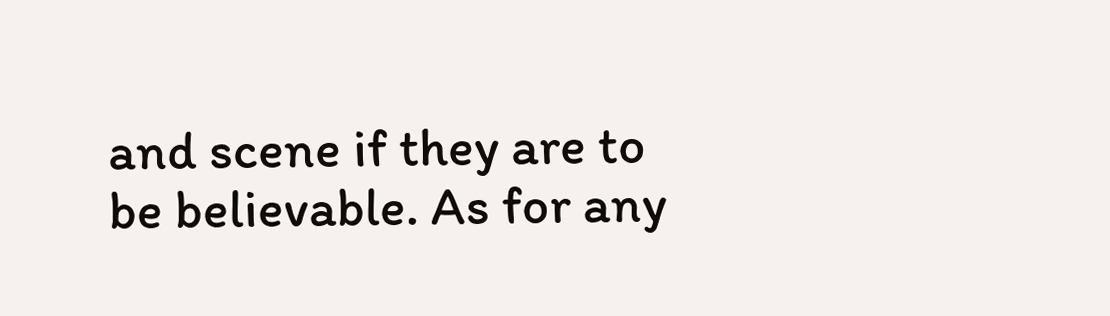and scene if they are to be believable. As for any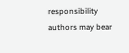responsibility authors may bear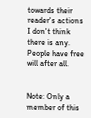towards their reader's actions I don't think there is any. People have free will after all.


Note: Only a member of this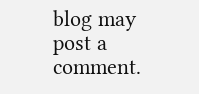blog may post a comment.